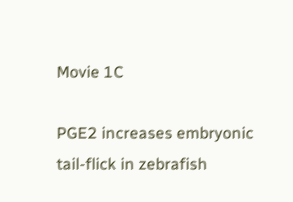Movie 1C

PGE2 increases embryonic tail-flick in zebrafish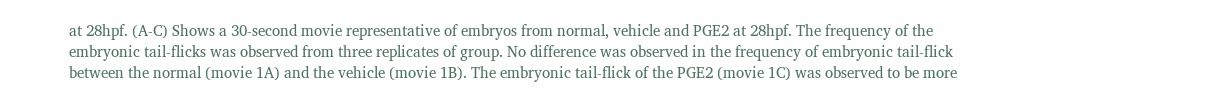at 28hpf. (A-C) Shows a 30-second movie representative of embryos from normal, vehicle and PGE2 at 28hpf. The frequency of the embryonic tail-flicks was observed from three replicates of group. No difference was observed in the frequency of embryonic tail-flick between the normal (movie 1A) and the vehicle (movie 1B). The embryonic tail-flick of the PGE2 (movie 1C) was observed to be more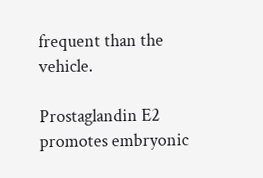frequent than the vehicle.

Prostaglandin E2 promotes embryonic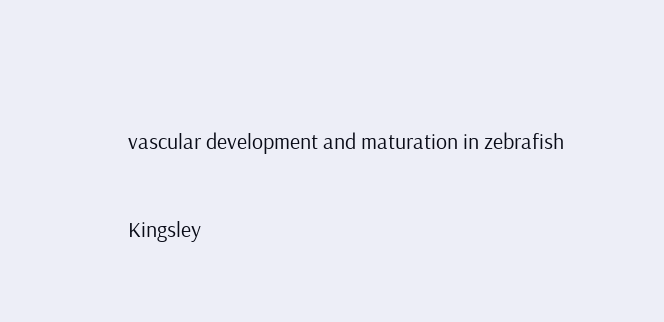vascular development and maturation in zebrafish

Kingsley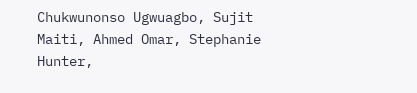Chukwunonso Ugwuagbo, Sujit Maiti, Ahmed Omar, Stephanie Hunter,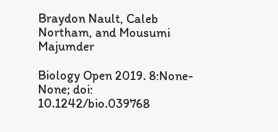Braydon Nault, Caleb Northam, and Mousumi Majumder

Biology Open 2019. 8:None-None; doi: 10.1242/bio.039768